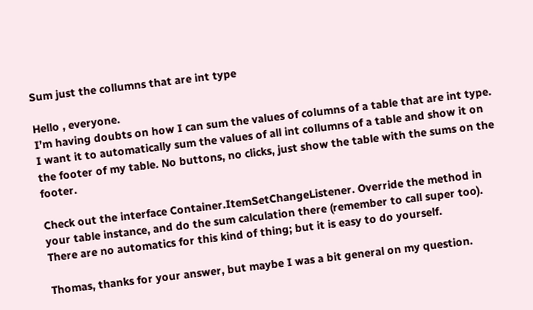Sum just the collumns that are int type

Hello , everyone.
I’m having doubts on how I can sum the values of columns of a table that are int type. I want it to automatically sum the values of all int collumns of a table and show it on the footer of my table. No buttons, no clicks, just show the table with the sums on the footer.

Check out the interface Container.ItemSetChangeListener. Override the method in your table instance, and do the sum calculation there (remember to call super too). There are no automatics for this kind of thing; but it is easy to do yourself.

Thomas, thanks for your answer, but maybe I was a bit general on my question.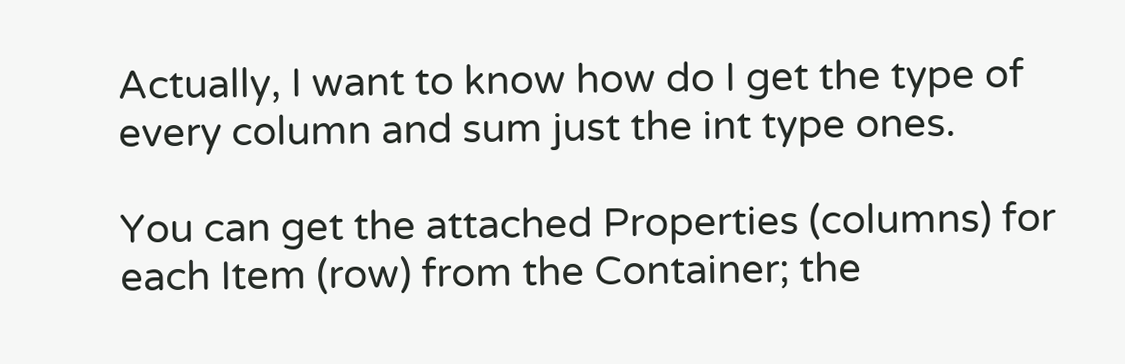Actually, I want to know how do I get the type of every column and sum just the int type ones.

You can get the attached Properties (columns) for each Item (row) from the Container; the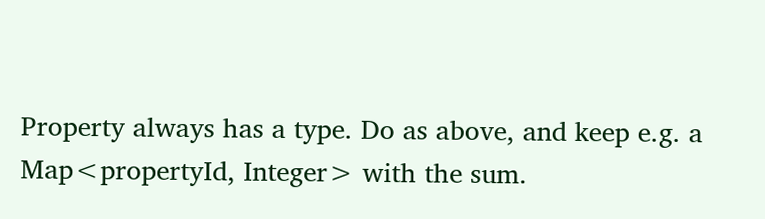Property always has a type. Do as above, and keep e.g. a Map<propertyId, Integer> with the sum.